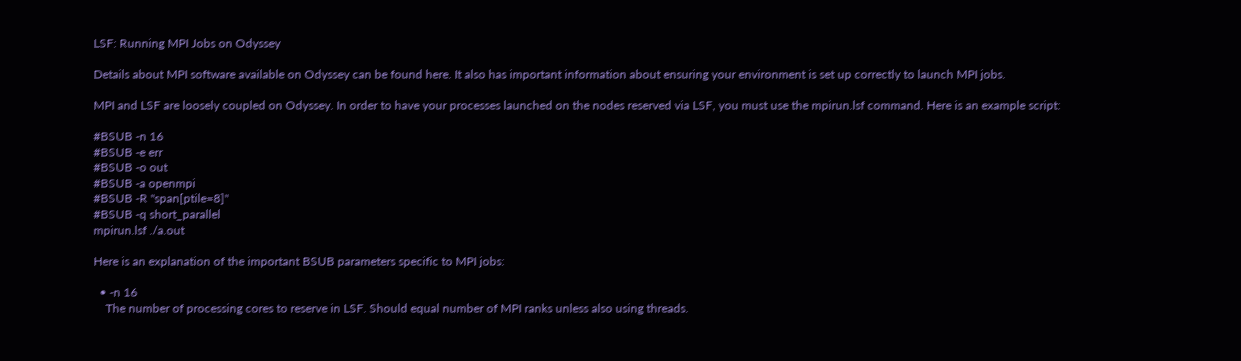LSF: Running MPI Jobs on Odyssey

Details about MPI software available on Odyssey can be found here. It also has important information about ensuring your environment is set up correctly to launch MPI jobs.

MPI and LSF are loosely coupled on Odyssey. In order to have your processes launched on the nodes reserved via LSF, you must use the mpirun.lsf command. Here is an example script:

#BSUB -n 16
#BSUB -e err
#BSUB -o out
#BSUB -a openmpi
#BSUB -R "span[ptile=8]"
#BSUB -q short_parallel
mpirun.lsf ./a.out

Here is an explanation of the important BSUB parameters specific to MPI jobs:

  • -n 16
    The number of processing cores to reserve in LSF. Should equal number of MPI ranks unless also using threads.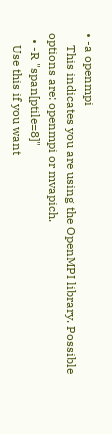• -a openmpi
    This indicates you are using the OpenMPI library. Possible options are: openmpi or mvapich.
  • -R "span[ptile=8]"
    Use this if you want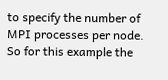to specify the number of MPI processes per node. So for this example the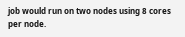job would run on two nodes using 8 cores per node.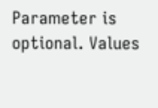Parameter is optional. Values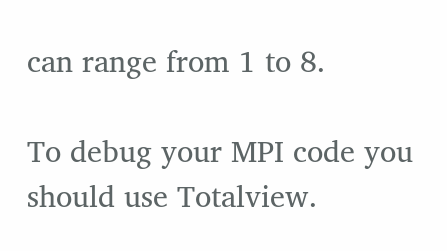can range from 1 to 8.

To debug your MPI code you should use Totalview.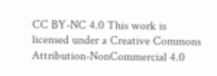CC BY-NC 4.0 This work is licensed under a Creative Commons Attribution-NonCommercial 4.0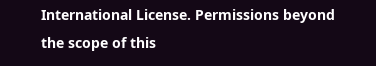International License. Permissions beyond the scope of this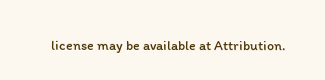license may be available at Attribution.